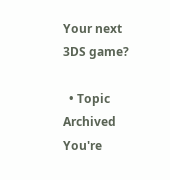Your next 3DS game?

  • Topic Archived
You're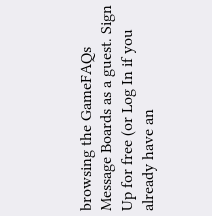browsing the GameFAQs Message Boards as a guest. Sign Up for free (or Log In if you already have an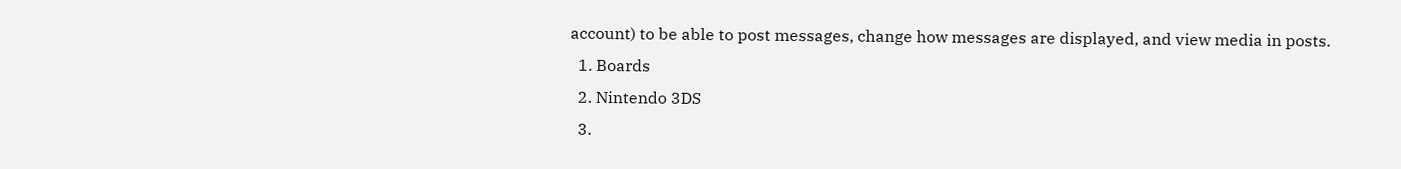account) to be able to post messages, change how messages are displayed, and view media in posts.
  1. Boards
  2. Nintendo 3DS
  3.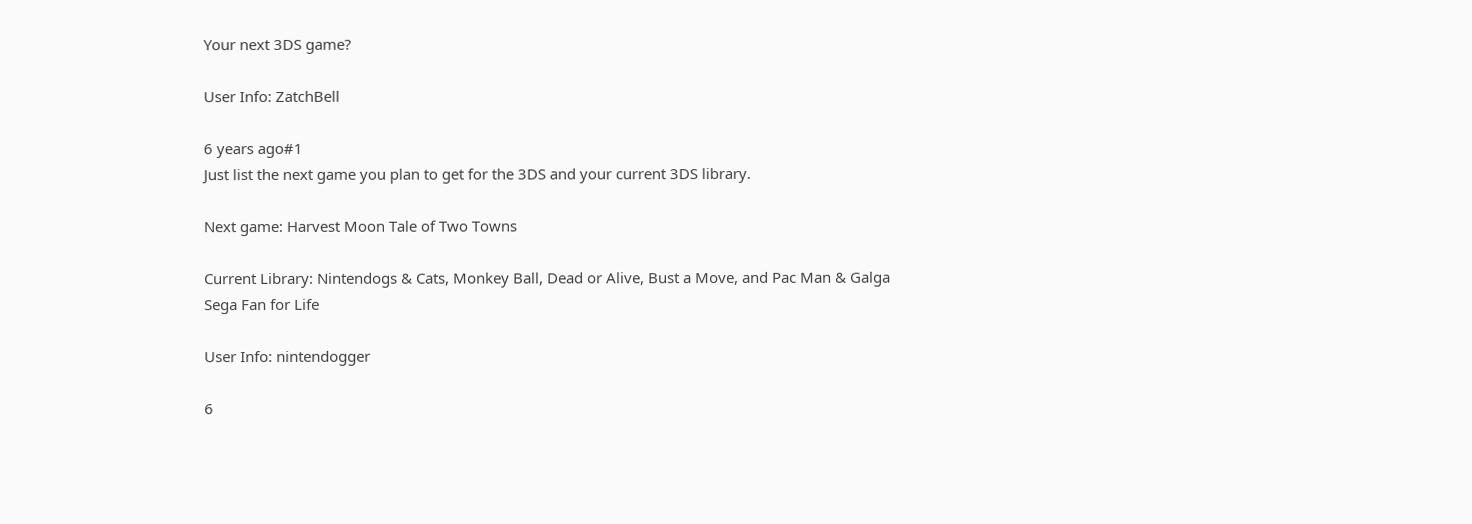Your next 3DS game?

User Info: ZatchBell

6 years ago#1
Just list the next game you plan to get for the 3DS and your current 3DS library.

Next game: Harvest Moon Tale of Two Towns

Current Library: Nintendogs & Cats, Monkey Ball, Dead or Alive, Bust a Move, and Pac Man & Galga
Sega Fan for Life

User Info: nintendogger

6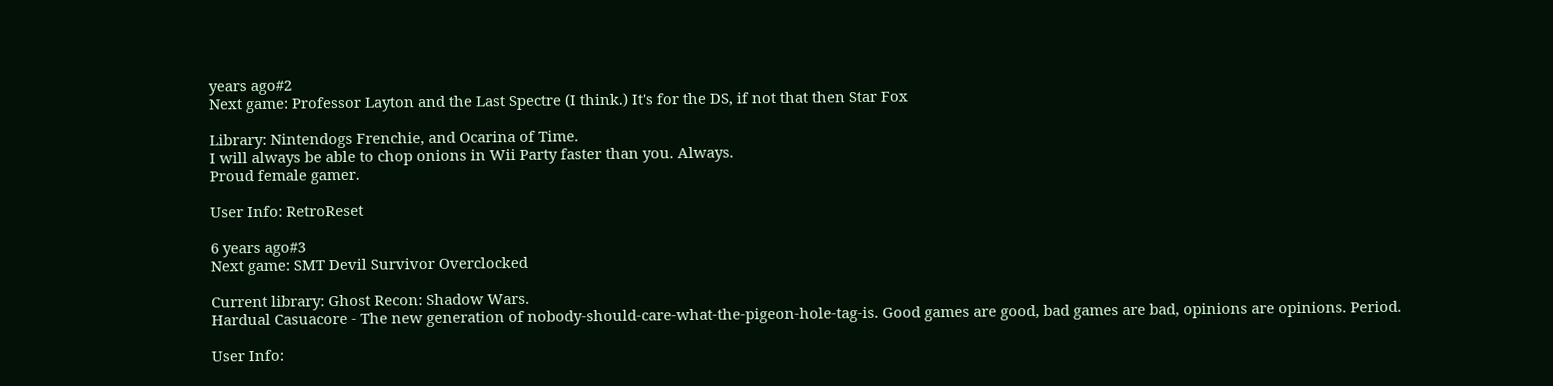years ago#2
Next game: Professor Layton and the Last Spectre (I think.) It's for the DS, if not that then Star Fox

Library: Nintendogs Frenchie, and Ocarina of Time.
I will always be able to chop onions in Wii Party faster than you. Always.
Proud female gamer.

User Info: RetroReset

6 years ago#3
Next game: SMT Devil Survivor Overclocked

Current library: Ghost Recon: Shadow Wars.
Hardual Casuacore - The new generation of nobody-should-care-what-the-pigeon-hole-tag-is. Good games are good, bad games are bad, opinions are opinions. Period.

User Info: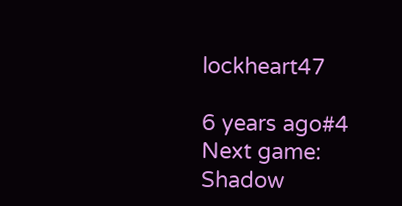lockheart47

6 years ago#4
Next game: Shadow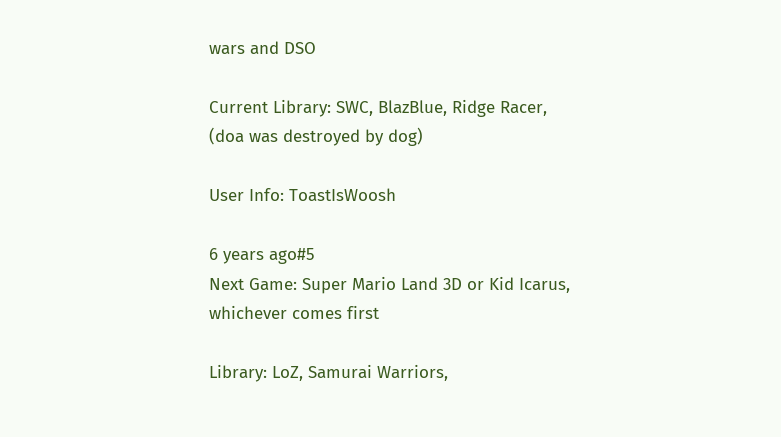wars and DSO

Current Library: SWC, BlazBlue, Ridge Racer, (doa was destroyed by dog)

User Info: ToastIsWoosh

6 years ago#5
Next Game: Super Mario Land 3D or Kid Icarus, whichever comes first

Library: LoZ, Samurai Warriors,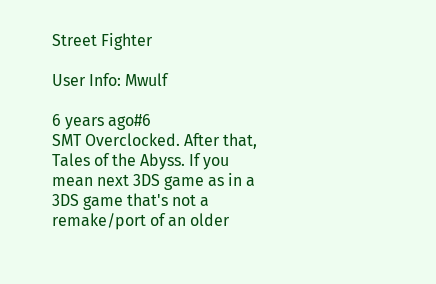Street Fighter

User Info: Mwulf

6 years ago#6
SMT Overclocked. After that, Tales of the Abyss. If you mean next 3DS game as in a 3DS game that's not a remake/port of an older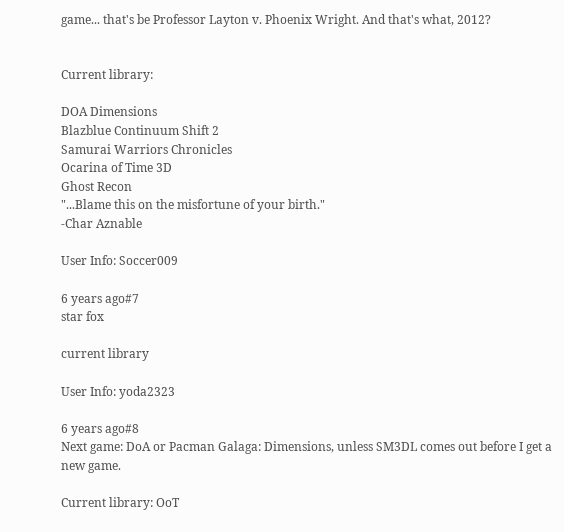game... that's be Professor Layton v. Phoenix Wright. And that's what, 2012?


Current library:

DOA Dimensions
Blazblue Continuum Shift 2
Samurai Warriors Chronicles
Ocarina of Time 3D
Ghost Recon
"...Blame this on the misfortune of your birth."
-Char Aznable

User Info: Soccer009

6 years ago#7
star fox

current library

User Info: yoda2323

6 years ago#8
Next game: DoA or Pacman Galaga: Dimensions, unless SM3DL comes out before I get a new game.

Current library: OoT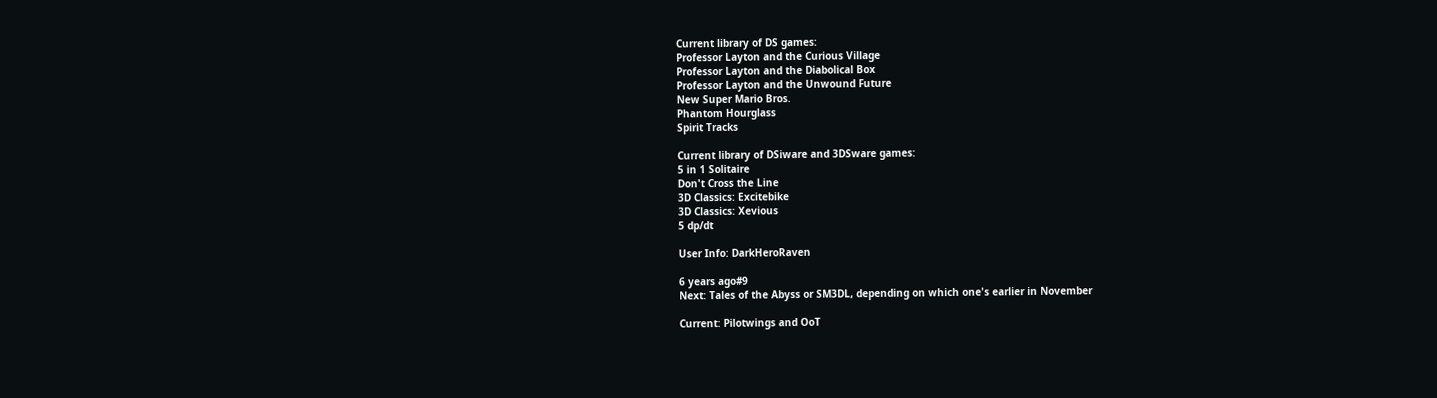Current library of DS games:
Professor Layton and the Curious Village
Professor Layton and the Diabolical Box
Professor Layton and the Unwound Future
New Super Mario Bros.
Phantom Hourglass
Spirit Tracks

Current library of DSiware and 3DSware games:
5 in 1 Solitaire
Don't Cross the Line
3D Classics: Excitebike
3D Classics: Xevious
5 dp/dt

User Info: DarkHeroRaven

6 years ago#9
Next: Tales of the Abyss or SM3DL, depending on which one's earlier in November

Current: Pilotwings and OoT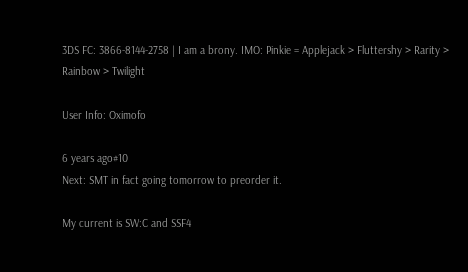3DS FC: 3866-8144-2758 | I am a brony. IMO: Pinkie = Applejack > Fluttershy > Rarity > Rainbow > Twilight

User Info: Oximofo

6 years ago#10
Next: SMT in fact going tomorrow to preorder it.

My current is SW:C and SSF4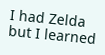I had Zelda but I learned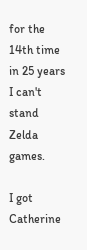for the 14th time in 25 years I can't stand Zelda games.

I got Catherine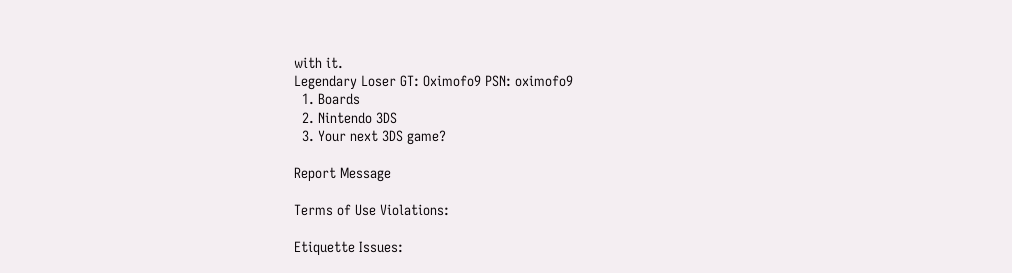with it.
Legendary Loser GT: Oximofo9 PSN: oximofo9
  1. Boards
  2. Nintendo 3DS
  3. Your next 3DS game?

Report Message

Terms of Use Violations:

Etiquette Issues: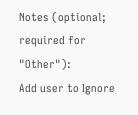Notes (optional; required for "Other"):
Add user to Ignore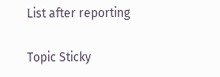List after reporting

Topic Sticky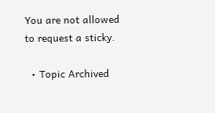You are not allowed to request a sticky.

  • Topic Archived